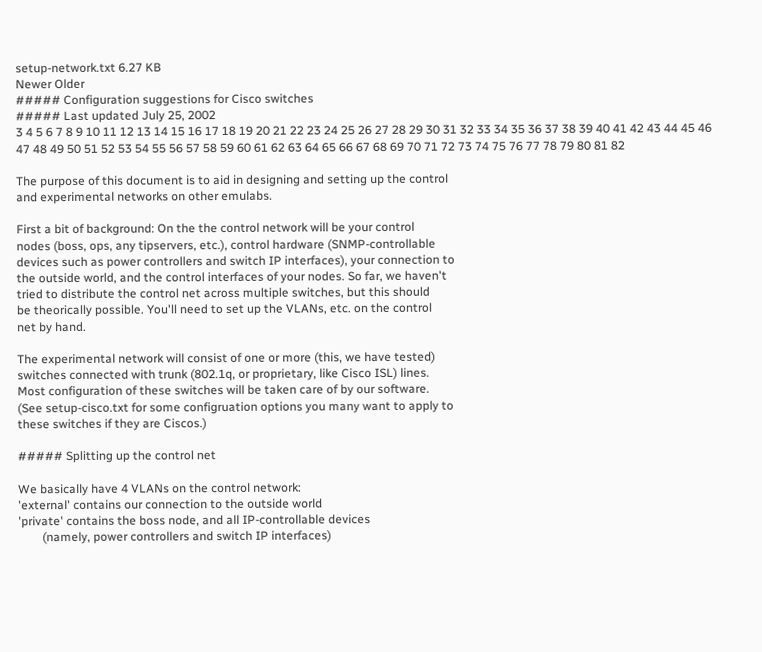setup-network.txt 6.27 KB
Newer Older
##### Configuration suggestions for Cisco switches
##### Last updated July 25, 2002
3 4 5 6 7 8 9 10 11 12 13 14 15 16 17 18 19 20 21 22 23 24 25 26 27 28 29 30 31 32 33 34 35 36 37 38 39 40 41 42 43 44 45 46 47 48 49 50 51 52 53 54 55 56 57 58 59 60 61 62 63 64 65 66 67 68 69 70 71 72 73 74 75 76 77 78 79 80 81 82

The purpose of this document is to aid in designing and setting up the control
and experimental networks on other emulabs.

First a bit of background: On the the control network will be your control
nodes (boss, ops, any tipservers, etc.), control hardware (SNMP-controllable
devices such as power controllers and switch IP interfaces), your connection to
the outside world, and the control interfaces of your nodes. So far, we haven't
tried to distribute the control net across multiple switches, but this should
be theorically possible. You'll need to set up the VLANs, etc. on the control
net by hand.

The experimental network will consist of one or more (this, we have tested)
switches connected with trunk (802.1q, or proprietary, like Cisco ISL) lines.
Most configuration of these switches will be taken care of by our software.
(See setup-cisco.txt for some configruation options you many want to apply to
these switches if they are Ciscos.)

##### Splitting up the control net

We basically have 4 VLANs on the control network:
'external' contains our connection to the outside world
'private' contains the boss node, and all IP-controllable devices
        (namely, power controllers and switch IP interfaces)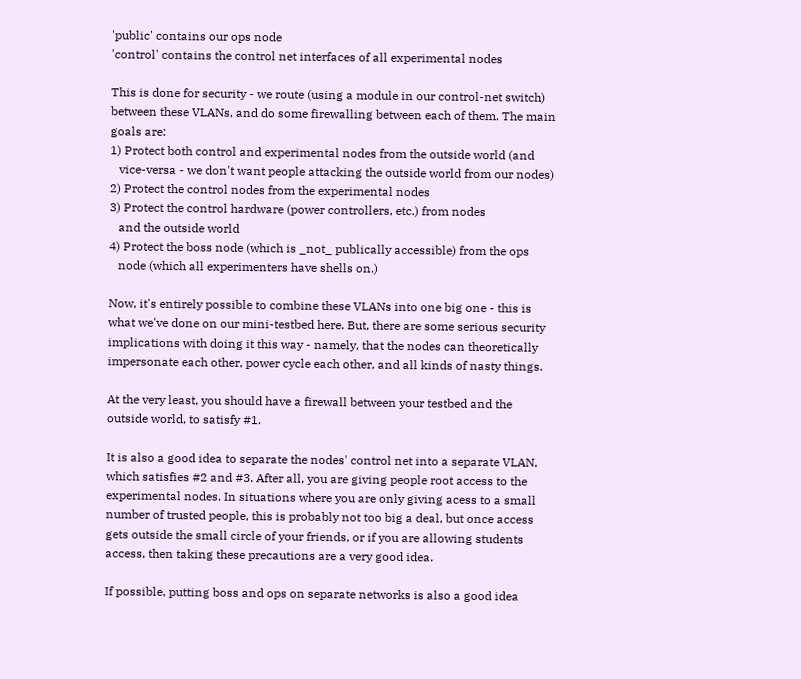'public' contains our ops node
'control' contains the control net interfaces of all experimental nodes

This is done for security - we route (using a module in our control-net switch)
between these VLANs, and do some firewalling between each of them. The main
goals are:
1) Protect both control and experimental nodes from the outside world (and
   vice-versa - we don't want people attacking the outside world from our nodes)
2) Protect the control nodes from the experimental nodes
3) Protect the control hardware (power controllers, etc.) from nodes
   and the outside world
4) Protect the boss node (which is _not_ publically accessible) from the ops
   node (which all experimenters have shells on.)

Now, it's entirely possible to combine these VLANs into one big one - this is
what we've done on our mini-testbed here. But, there are some serious security
implications with doing it this way - namely, that the nodes can theoretically
impersonate each other, power cycle each other, and all kinds of nasty things.

At the very least, you should have a firewall between your testbed and the
outside world, to satisfy #1.

It is also a good idea to separate the nodes' control net into a separate VLAN,
which satisfies #2 and #3. After all, you are giving people root access to the
experimental nodes. In situations where you are only giving acess to a small
number of trusted people, this is probably not too big a deal, but once access
gets outside the small circle of your friends, or if you are allowing students
access, then taking these precautions are a very good idea.

If possible, putting boss and ops on separate networks is also a good idea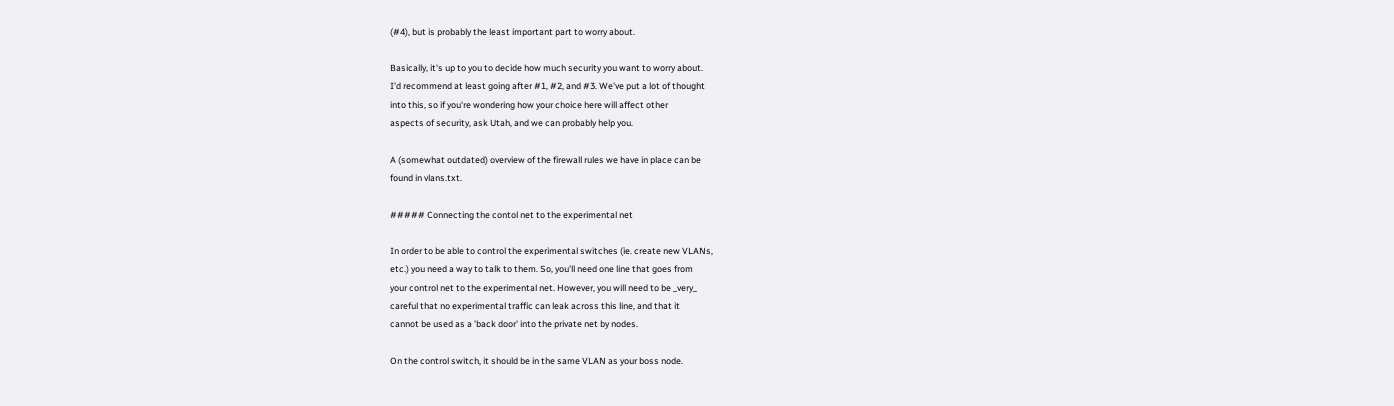(#4), but is probably the least important part to worry about.

Basically, it's up to you to decide how much security you want to worry about.
I'd recommend at least going after #1, #2, and #3. We've put a lot of thought
into this, so if you're wondering how your choice here will affect other
aspects of security, ask Utah, and we can probably help you.

A (somewhat outdated) overview of the firewall rules we have in place can be
found in vlans.txt.

##### Connecting the contol net to the experimental net

In order to be able to control the experimental switches (ie. create new VLANs,
etc.) you need a way to talk to them. So, you'll need one line that goes from
your control net to the experimental net. However, you will need to be _very_
careful that no experimental traffic can leak across this line, and that it
cannot be used as a 'back door' into the private net by nodes.

On the control switch, it should be in the same VLAN as your boss node.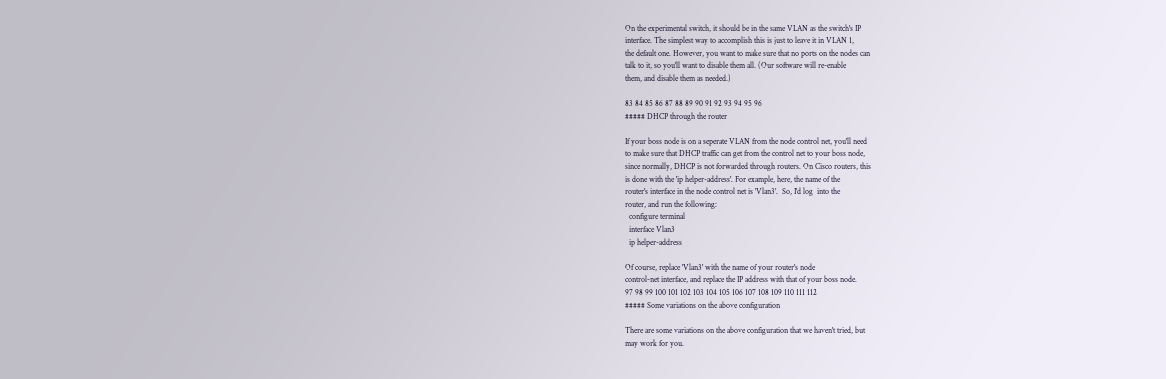On the experimental switch, it should be in the same VLAN as the switch's IP
interface. The simplest way to accomplish this is just to leave it in VLAN 1,
the default one. However, you want to make sure that no ports on the nodes can
talk to it, so you'll want to disable them all. (Our software will re-enable
them, and disable them as needed.)

83 84 85 86 87 88 89 90 91 92 93 94 95 96
##### DHCP through the router

If your boss node is on a seperate VLAN from the node control net, you'll need
to make sure that DHCP traffic can get from the control net to your boss node,
since normally, DHCP is not forwarded through routers. On Cisco routers, this
is done with the 'ip helper-address'. For example, here, the name of the
router's interface in the node control net is 'Vlan3'.  So, I'd log  into the
router, and run the following:
  configure terminal
  interface Vlan3
  ip helper-address

Of course, replace 'Vlan3' with the name of your router's node
control-net interface, and replace the IP address with that of your boss node.
97 98 99 100 101 102 103 104 105 106 107 108 109 110 111 112
##### Some variations on the above configuration

There are some variations on the above configuration that we haven't tried, but
may work for you.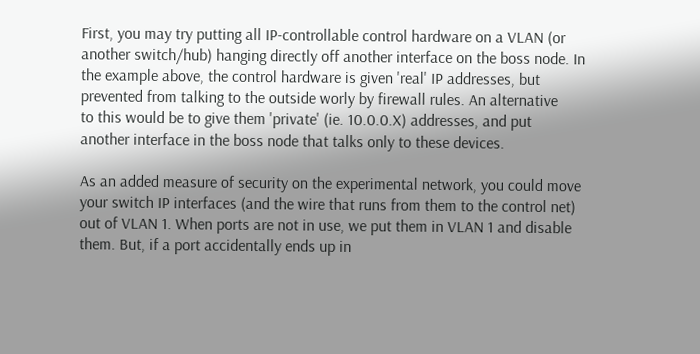First, you may try putting all IP-controllable control hardware on a VLAN (or
another switch/hub) hanging directly off another interface on the boss node. In
the example above, the control hardware is given 'real' IP addresses, but
prevented from talking to the outside worly by firewall rules. An alternative
to this would be to give them 'private' (ie. 10.0.0.X) addresses, and put
another interface in the boss node that talks only to these devices.

As an added measure of security on the experimental network, you could move
your switch IP interfaces (and the wire that runs from them to the control net)
out of VLAN 1. When ports are not in use, we put them in VLAN 1 and disable
them. But, if a port accidentally ends up in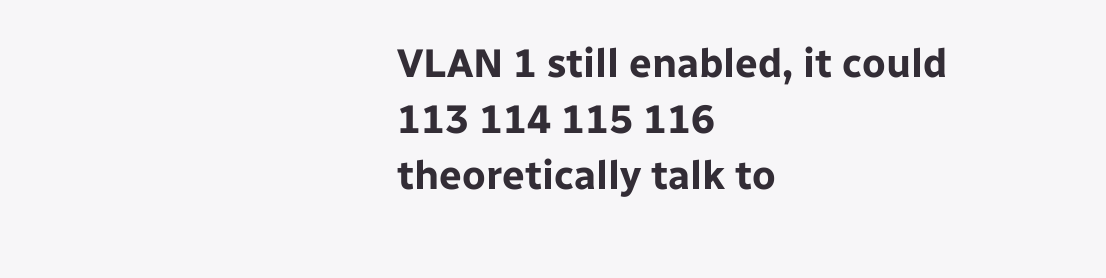VLAN 1 still enabled, it could
113 114 115 116
theoretically talk to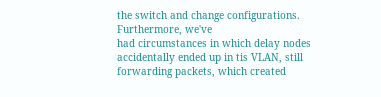the switch and change configurations. Furthermore, we've
had circumstances in which delay nodes accidentally ended up in tis VLAN, still
forwarding packets, which created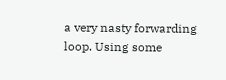a very nasty forwarding loop. Using some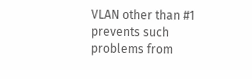VLAN other than #1 prevents such problems from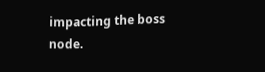impacting the boss node.